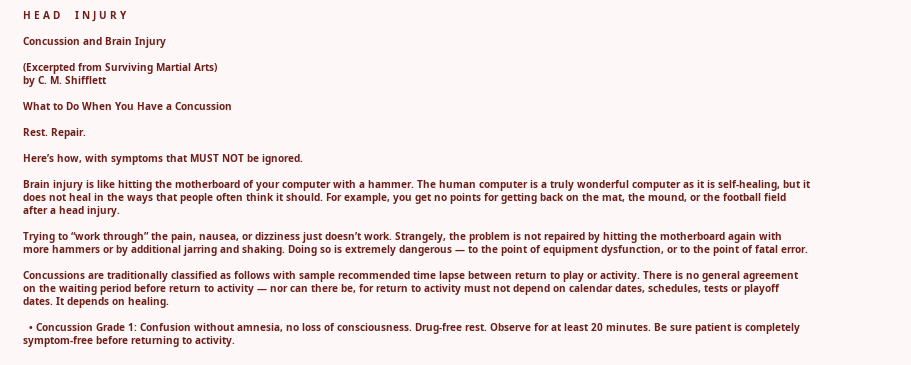H E A D     I N J U R Y

Concussion and Brain Injury

(Excerpted from Surviving Martial Arts)
by C. M. Shifflett

What to Do When You Have a Concussion

Rest. Repair.

Here’s how, with symptoms that MUST NOT be ignored.

Brain injury is like hitting the motherboard of your computer with a hammer. The human computer is a truly wonderful computer as it is self-healing, but it does not heal in the ways that people often think it should. For example, you get no points for getting back on the mat, the mound, or the football field after a head injury.

Trying to “work through” the pain, nausea, or dizziness just doesn’t work. Strangely, the problem is not repaired by hitting the motherboard again with more hammers or by additional jarring and shaking. Doing so is extremely dangerous — to the point of equipment dysfunction, or to the point of fatal error.

Concussions are traditionally classified as follows with sample recommended time lapse between return to play or activity. There is no general agreement on the waiting period before return to activity — nor can there be, for return to activity must not depend on calendar dates, schedules, tests or playoff dates. It depends on healing.

  • Concussion Grade 1: Confusion without amnesia, no loss of consciousness. Drug-free rest. Observe for at least 20 minutes. Be sure patient is completely symptom-free before returning to activity.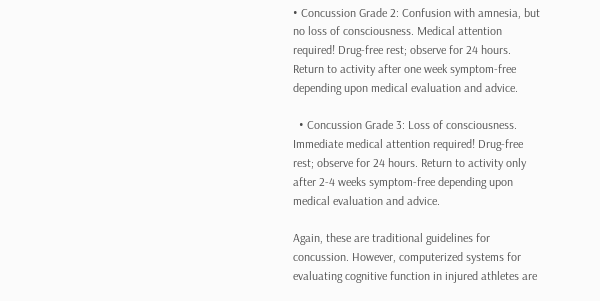• Concussion Grade 2: Confusion with amnesia, but no loss of consciousness. Medical attention required! Drug-free rest; observe for 24 hours. Return to activity after one week symptom-free depending upon medical evaluation and advice.

  • Concussion Grade 3: Loss of consciousness. Immediate medical attention required! Drug-free rest; observe for 24 hours. Return to activity only after 2-4 weeks symptom-free depending upon medical evaluation and advice.

Again, these are traditional guidelines for concussion. However, computerized systems for evaluating cognitive function in injured athletes are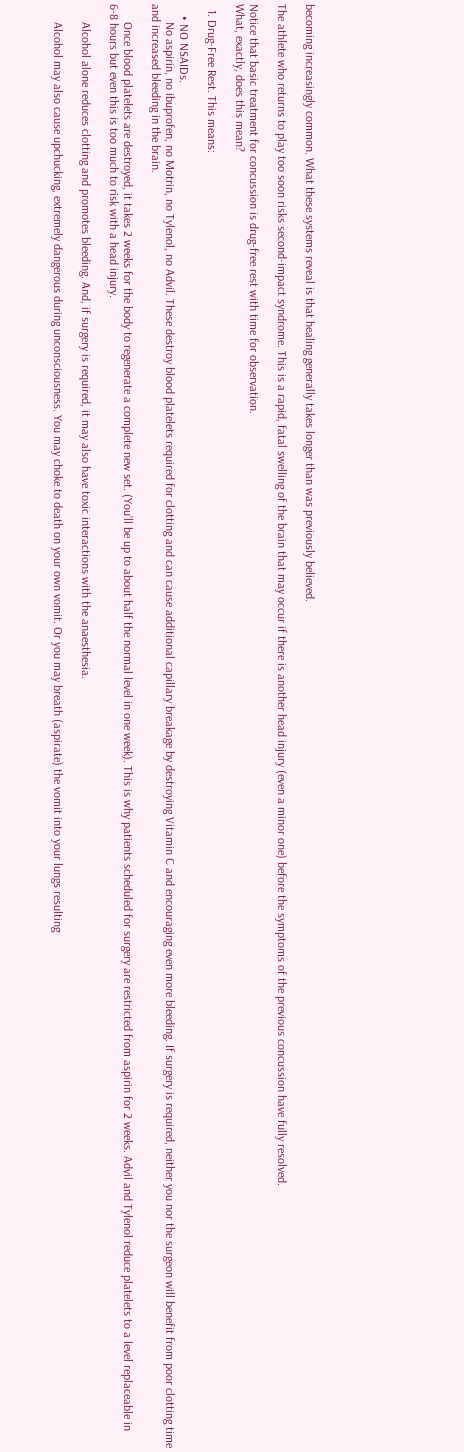becoming increasingly common. What these systems reveal is that healing generally takes longer than was previously believed.

The athlete who returns to play too soon risks second-impact syndrome. This is a rapid, fatal swelling of the brain that may occur if there is another head injury (even a minor one) before the symptoms of the previous concussion have fully resolved.

Notice that basic treatment for concussion is drug-free rest with time for observation.
What, exactly, does this mean?

  1. Drug-Free Rest. This means:

    • NO NSAIDs.
      No aspirin, no ibuprofen, no Motrin, no Tylenol, no Advil. These destroy blood platelets required for clotting and can cause additional capillary breakage by destroying Vitamin C and encouraging even more bleeding. If surgery is required, neither you nor the surgeon will benefit from poor clotting time and increased bleeding in the brain.

      Once blood platelets are destroyed, it takes 2 weeks for the body to regenerate a complete new set. (You’ll be up to about half the normal level in one week). This is why patients scheduled for surgery are restricted from aspirin for 2 weeks. Advil and Tylenol reduce platelets to a level replaceable in 6-8 hours but even this is too much to risk with a head injury.

      Alcohol alone reduces clotting and promotes bleeding. And, if surgery is required, it may also have toxic interactions with the anaesthesia.

      Alcohol may also cause upchucking, extremely dangerous during unconsciousness. You may choke to death on your own vomit. Or you may breath (aspirate) the vomit into your lungs resulting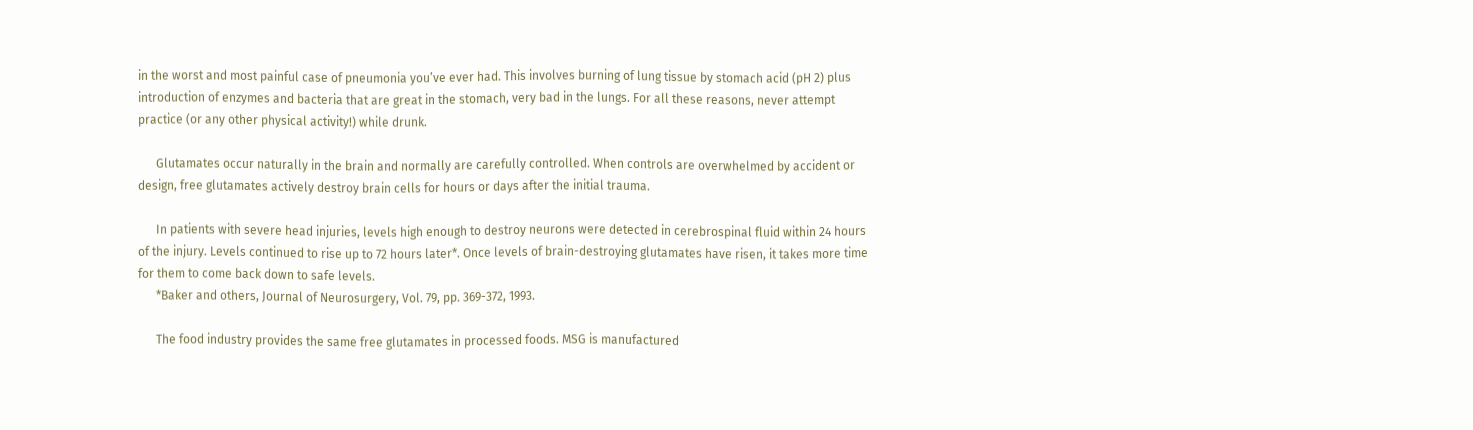in the worst and most painful case of pneumonia you’ve ever had. This involves burning of lung tissue by stomach acid (pH 2) plus introduction of enzymes and bacteria that are great in the stomach, very bad in the lungs. For all these reasons, never attempt practice (or any other physical activity!) while drunk.

      Glutamates occur naturally in the brain and normally are carefully controlled. When controls are overwhelmed by accident or design, free glutamates actively destroy brain cells for hours or days after the initial trauma.

      In patients with severe head injuries, levels high enough to destroy neurons were detected in cerebrospinal fluid within 24 hours of the injury. Levels continued to rise up to 72 hours later*. Once levels of brain-destroying glutamates have risen, it takes more time for them to come back down to safe levels.
      *Baker and others, Journal of Neurosurgery, Vol. 79, pp. 369-372, 1993.

      The food industry provides the same free glutamates in processed foods. MSG is manufactured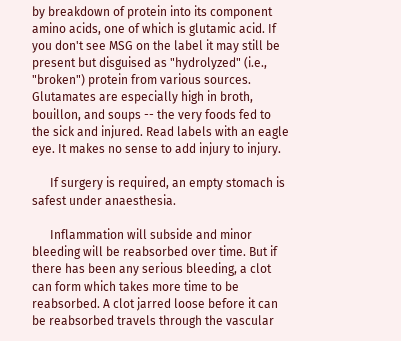by breakdown of protein into its component amino acids, one of which is glutamic acid. If you don't see MSG on the label it may still be present but disguised as "hydrolyzed" (i.e., "broken") protein from various sources. Glutamates are especially high in broth, bouillon, and soups -- the very foods fed to the sick and injured. Read labels with an eagle eye. It makes no sense to add injury to injury.

      If surgery is required, an empty stomach is safest under anaesthesia.

      Inflammation will subside and minor bleeding will be reabsorbed over time. But if there has been any serious bleeding, a clot can form which takes more time to be reabsorbed. A clot jarred loose before it can be reabsorbed travels through the vascular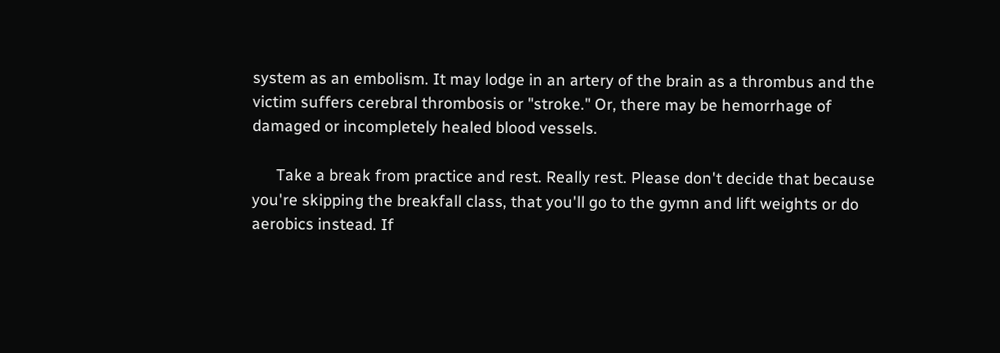system as an embolism. It may lodge in an artery of the brain as a thrombus and the victim suffers cerebral thrombosis or "stroke." Or, there may be hemorrhage of damaged or incompletely healed blood vessels.

      Take a break from practice and rest. Really rest. Please don't decide that because you're skipping the breakfall class, that you'll go to the gymn and lift weights or do aerobics instead. If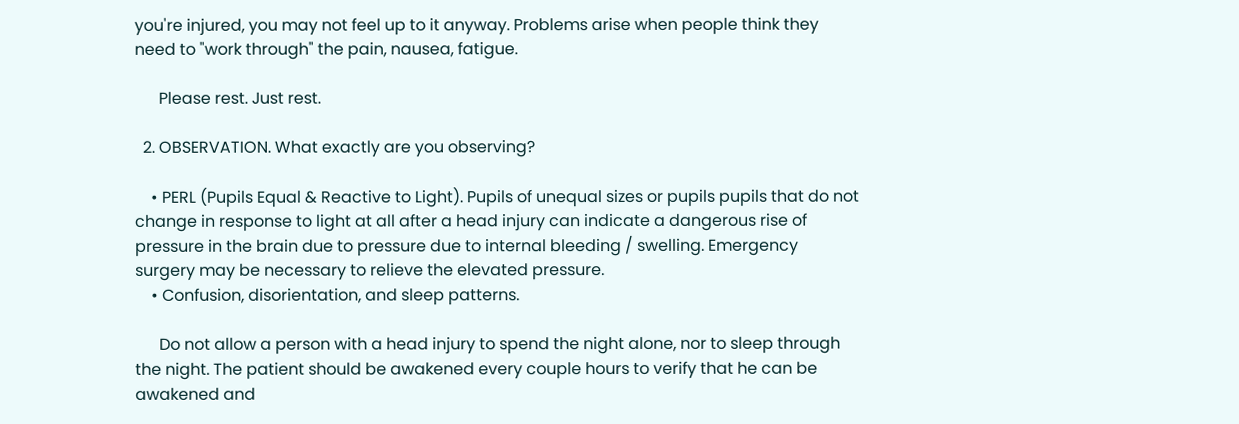you're injured, you may not feel up to it anyway. Problems arise when people think they need to "work through" the pain, nausea, fatigue.

      Please rest. Just rest.

  2. OBSERVATION. What exactly are you observing?

    • PERL (Pupils Equal & Reactive to Light). Pupils of unequal sizes or pupils pupils that do not change in response to light at all after a head injury can indicate a dangerous rise of pressure in the brain due to pressure due to internal bleeding / swelling. Emergency surgery may be necessary to relieve the elevated pressure.
    • Confusion, disorientation, and sleep patterns.

      Do not allow a person with a head injury to spend the night alone, nor to sleep through the night. The patient should be awakened every couple hours to verify that he can be awakened and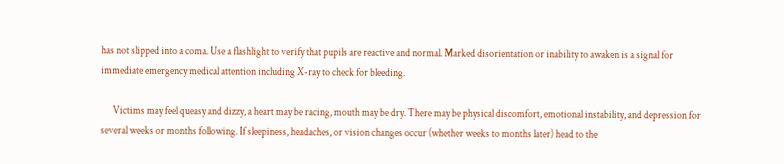has not slipped into a coma. Use a flashlight to verify that pupils are reactive and normal. Marked disorientation or inability to awaken is a signal for immediate emergency medical attention including X-ray to check for bleeding.

      Victims may feel queasy and dizzy, a heart may be racing, mouth may be dry. There may be physical discomfort, emotional instability, and depression for several weeks or months following. If sleepiness, headaches, or vision changes occur (whether weeks to months later) head to the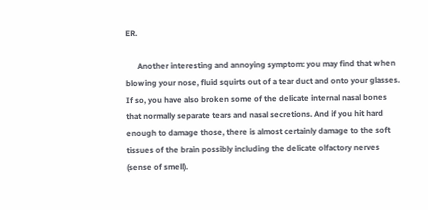ER.

      Another interesting and annoying symptom: you may find that when blowing your nose, fluid squirts out of a tear duct and onto your glasses. If so, you have also broken some of the delicate internal nasal bones that normally separate tears and nasal secretions. And if you hit hard enough to damage those, there is almost certainly damage to the soft tissues of the brain possibly including the delicate olfactory nerves (sense of smell).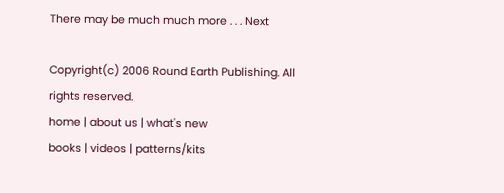There may be much much more . . . Next

Copyright(c) 2006 Round Earth Publishing. All rights reserved.
home | about us | what's new
books | videos | patterns/kits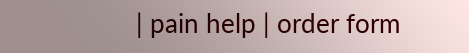| pain help | order form